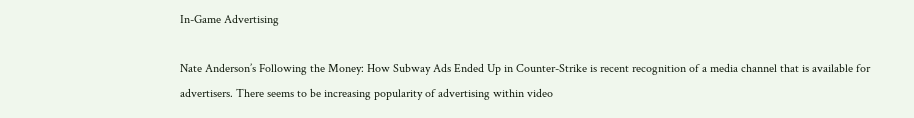In-Game Advertising

Nate Anderson’s Following the Money: How Subway Ads Ended Up in Counter-Strike is recent recognition of a media channel that is available for advertisers. There seems to be increasing popularity of advertising within video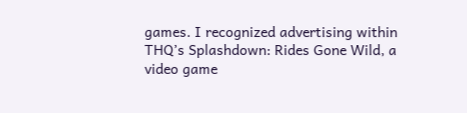games. I recognized advertising within THQ’s Splashdown: Rides Gone Wild, a video game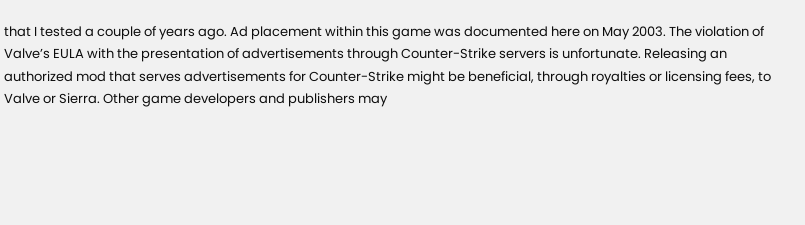that I tested a couple of years ago. Ad placement within this game was documented here on May 2003. The violation of Valve’s EULA with the presentation of advertisements through Counter-Strike servers is unfortunate. Releasing an authorized mod that serves advertisements for Counter-Strike might be beneficial, through royalties or licensing fees, to Valve or Sierra. Other game developers and publishers may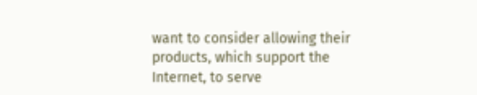want to consider allowing their products, which support the Internet, to serve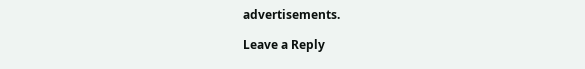advertisements.

Leave a Reply